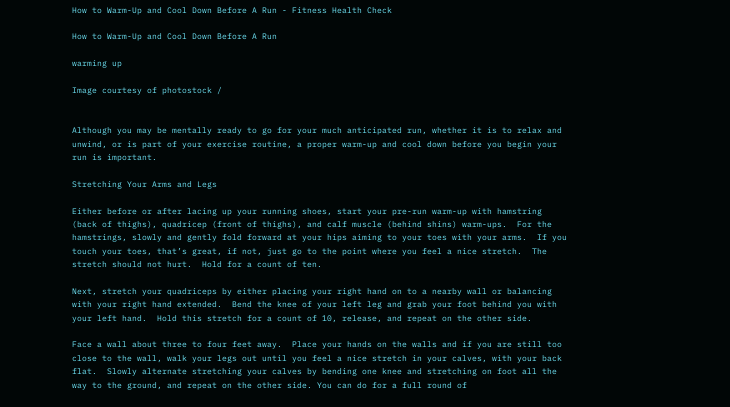How to Warm-Up and Cool Down Before A Run - Fitness Health Check

How to Warm-Up and Cool Down Before A Run

warming up

Image courtesy of photostock /


Although you may be mentally ready to go for your much anticipated run, whether it is to relax and unwind, or is part of your exercise routine, a proper warm-up and cool down before you begin your run is important.

Stretching Your Arms and Legs

Either before or after lacing up your running shoes, start your pre-run warm-up with hamstring (back of thighs), quadricep (front of thighs), and calf muscle (behind shins) warm-ups.  For the hamstrings, slowly and gently fold forward at your hips aiming to your toes with your arms.  If you touch your toes, that’s great, if not, just go to the point where you feel a nice stretch.  The stretch should not hurt.  Hold for a count of ten.

Next, stretch your quadriceps by either placing your right hand on to a nearby wall or balancing with your right hand extended.  Bend the knee of your left leg and grab your foot behind you with your left hand.  Hold this stretch for a count of 10, release, and repeat on the other side.

Face a wall about three to four feet away.  Place your hands on the walls and if you are still too close to the wall, walk your legs out until you feel a nice stretch in your calves, with your back flat.  Slowly alternate stretching your calves by bending one knee and stretching on foot all the way to the ground, and repeat on the other side. You can do for a full round of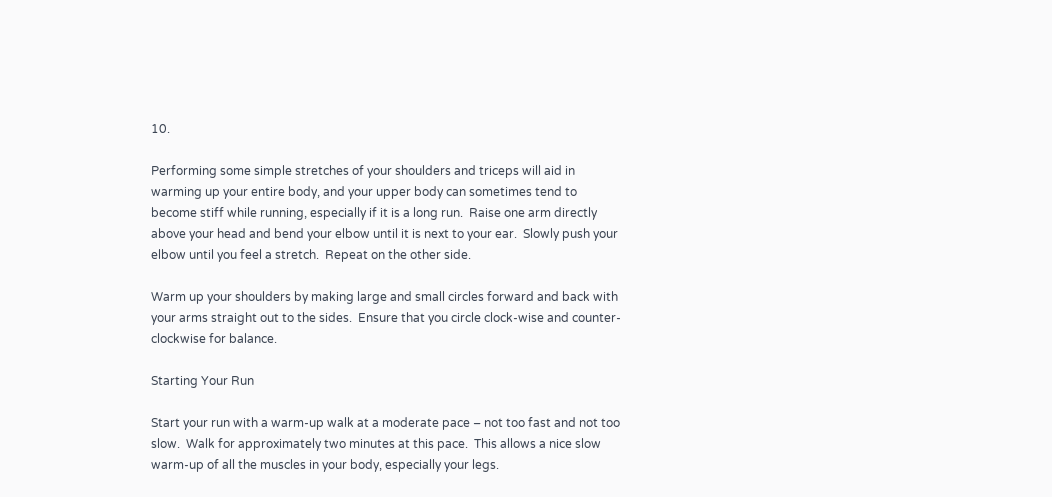10.

Performing some simple stretches of your shoulders and triceps will aid in warming up your entire body, and your upper body can sometimes tend to become stiff while running, especially if it is a long run.  Raise one arm directly above your head and bend your elbow until it is next to your ear.  Slowly push your elbow until you feel a stretch.  Repeat on the other side.

Warm up your shoulders by making large and small circles forward and back with your arms straight out to the sides.  Ensure that you circle clock-wise and counter-clockwise for balance.

Starting Your Run

Start your run with a warm-up walk at a moderate pace – not too fast and not too slow.  Walk for approximately two minutes at this pace.  This allows a nice slow warm-up of all the muscles in your body, especially your legs.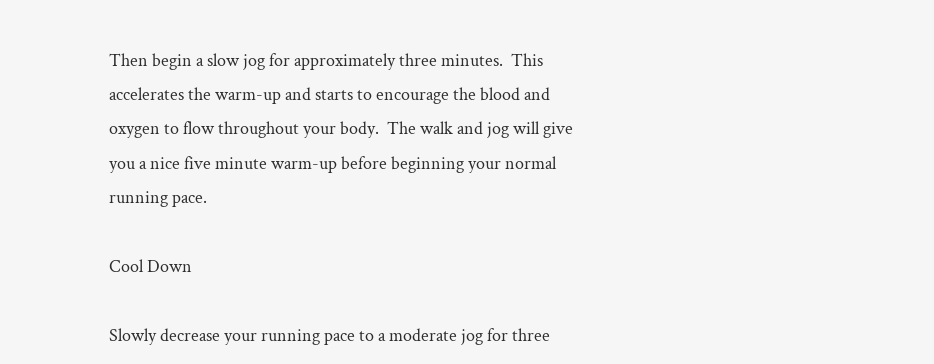Then begin a slow jog for approximately three minutes.  This accelerates the warm-up and starts to encourage the blood and oxygen to flow throughout your body.  The walk and jog will give you a nice five minute warm-up before beginning your normal running pace.

Cool Down

Slowly decrease your running pace to a moderate jog for three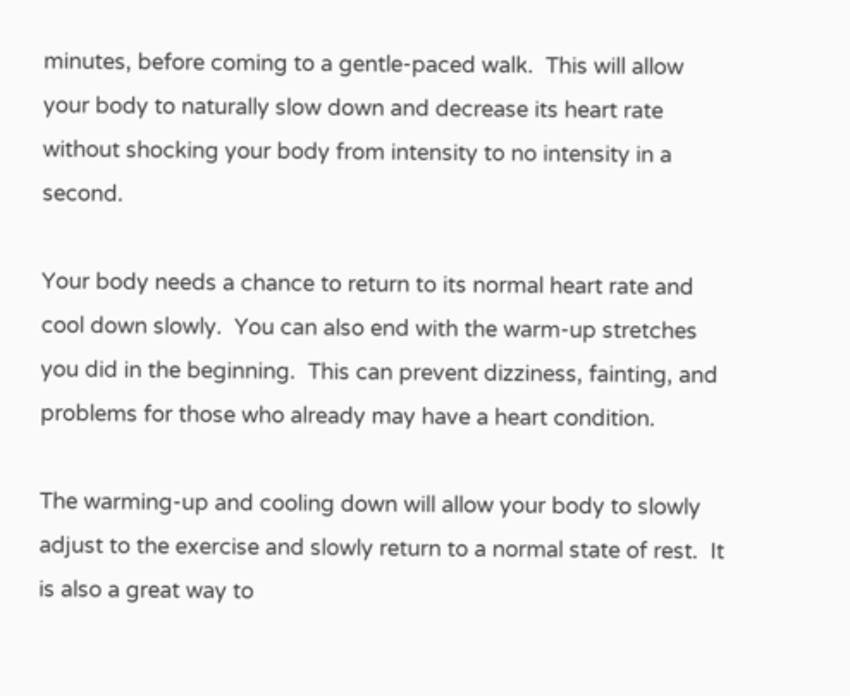minutes, before coming to a gentle-paced walk.  This will allow your body to naturally slow down and decrease its heart rate without shocking your body from intensity to no intensity in a second.

Your body needs a chance to return to its normal heart rate and cool down slowly.  You can also end with the warm-up stretches you did in the beginning.  This can prevent dizziness, fainting, and problems for those who already may have a heart condition.

The warming-up and cooling down will allow your body to slowly adjust to the exercise and slowly return to a normal state of rest.  It is also a great way to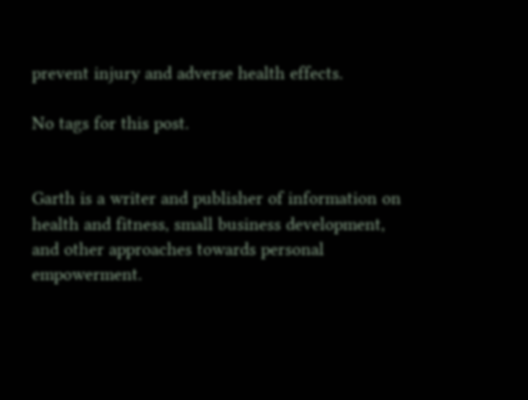prevent injury and adverse health effects.

No tags for this post.


Garth is a writer and publisher of information on health and fitness, small business development, and other approaches towards personal empowerment.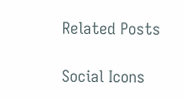Related Posts

Social Icons